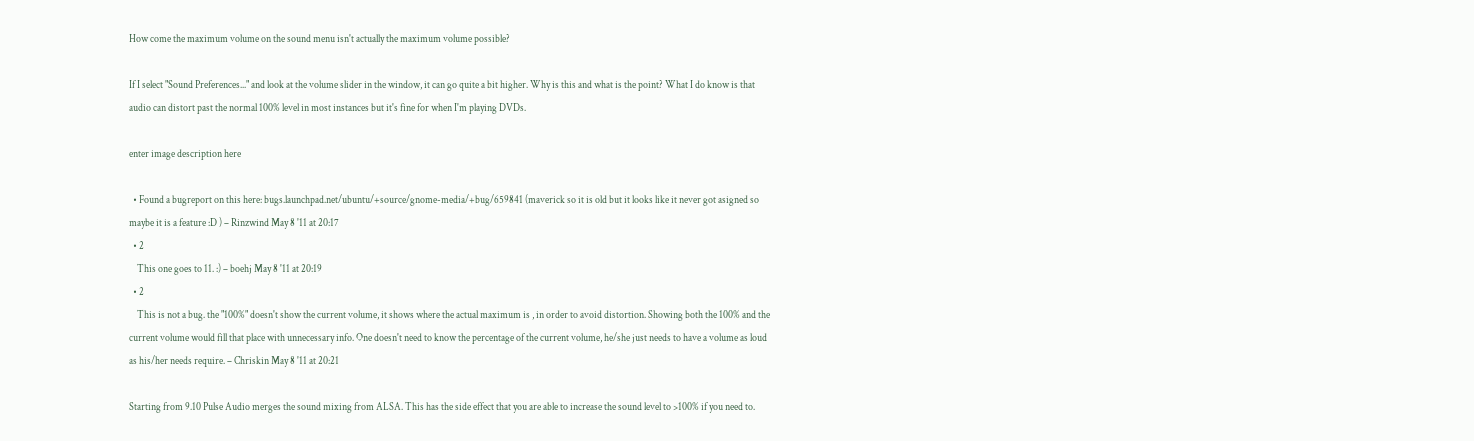How come the maximum volume on the sound menu isn't actually the maximum volume possible?

If I select "Sound Preferences..." and look at the volume slider in the window, it can go quite a bit higher. Why is this and what is the point? What I do know is that audio can distort past the normal 100% level in most instances but it's fine for when I'm playing DVDs.

enter image description here

  • Found a bugreport on this here: bugs.launchpad.net/ubuntu/+source/gnome-media/+bug/659841 (maverick so it is old but it looks like it never got asigned so maybe it is a feature :D ) – Rinzwind May 8 '11 at 20:17
  • 2
    This one goes to 11. :) – boehj May 8 '11 at 20:19
  • 2
    This is not a bug. the "100%" doesn't show the current volume, it shows where the actual maximum is , in order to avoid distortion. Showing both the 100% and the current volume would fill that place with unnecessary info. One doesn't need to know the percentage of the current volume, he/she just needs to have a volume as loud as his/her needs require. – Chriskin May 8 '11 at 20:21

Starting from 9.10 Pulse Audio merges the sound mixing from ALSA. This has the side effect that you are able to increase the sound level to >100% if you need to.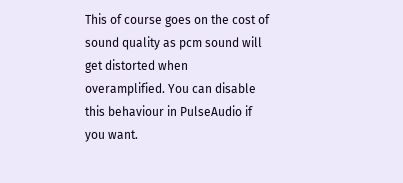This of course goes on the cost of sound quality as pcm sound will get distorted when overamplified. You can disable this behaviour in PulseAudio if you want.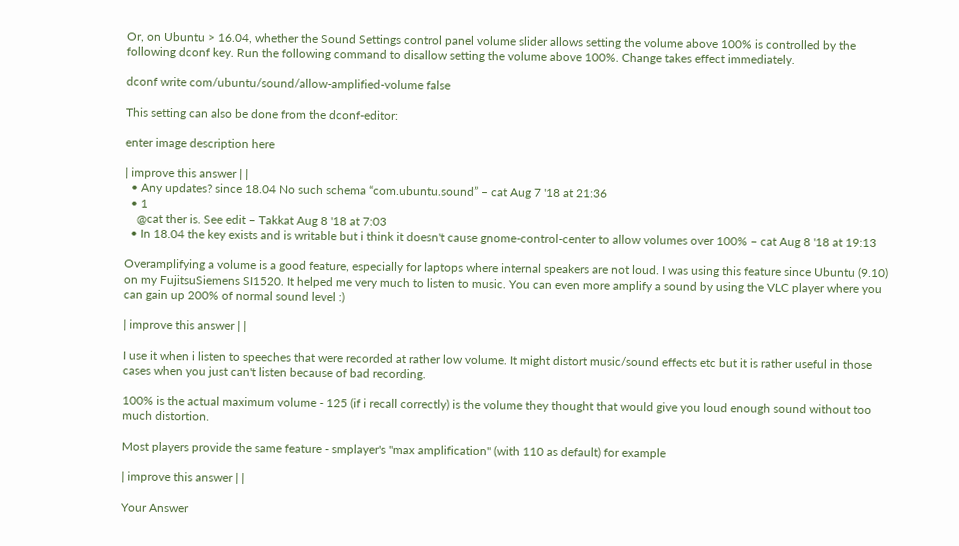Or, on Ubuntu > 16.04, whether the Sound Settings control panel volume slider allows setting the volume above 100% is controlled by the following dconf key. Run the following command to disallow setting the volume above 100%. Change takes effect immediately.

dconf write com/ubuntu/sound/allow-amplified-volume false

This setting can also be done from the dconf-editor:

enter image description here

| improve this answer | |
  • Any updates? since 18.04 No such schema “com.ubuntu.sound” – cat Aug 7 '18 at 21:36
  • 1
    @cat ther is. See edit – Takkat Aug 8 '18 at 7:03
  • In 18.04 the key exists and is writable but i think it doesn't cause gnome-control-center to allow volumes over 100% – cat Aug 8 '18 at 19:13

Overamplifying a volume is a good feature, especially for laptops where internal speakers are not loud. I was using this feature since Ubuntu (9.10) on my FujitsuSiemens SI1520. It helped me very much to listen to music. You can even more amplify a sound by using the VLC player where you can gain up 200% of normal sound level :)

| improve this answer | |

I use it when i listen to speeches that were recorded at rather low volume. It might distort music/sound effects etc but it is rather useful in those cases when you just can't listen because of bad recording.

100% is the actual maximum volume - 125 (if i recall correctly) is the volume they thought that would give you loud enough sound without too much distortion.

Most players provide the same feature - smplayer's "max amplification" (with 110 as default) for example

| improve this answer | |

Your Answer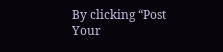By clicking “Post Your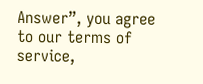Answer”, you agree to our terms of service,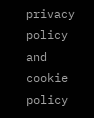privacy policy and cookie policy